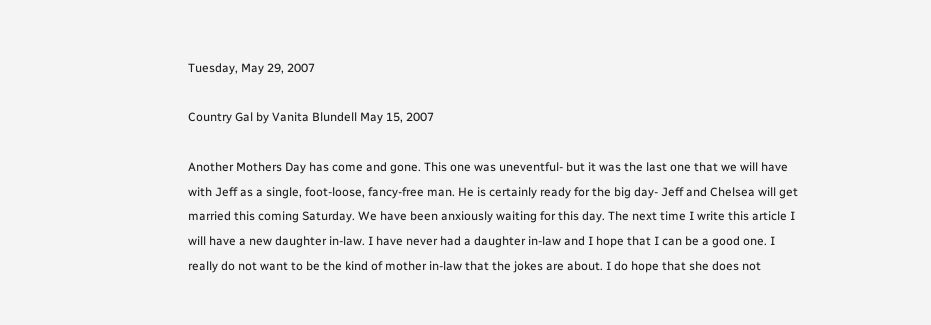Tuesday, May 29, 2007

Country Gal by Vanita Blundell May 15, 2007

Another Mothers Day has come and gone. This one was uneventful- but it was the last one that we will have with Jeff as a single, foot-loose, fancy-free man. He is certainly ready for the big day- Jeff and Chelsea will get married this coming Saturday. We have been anxiously waiting for this day. The next time I write this article I will have a new daughter in-law. I have never had a daughter in-law and I hope that I can be a good one. I really do not want to be the kind of mother in-law that the jokes are about. I do hope that she does not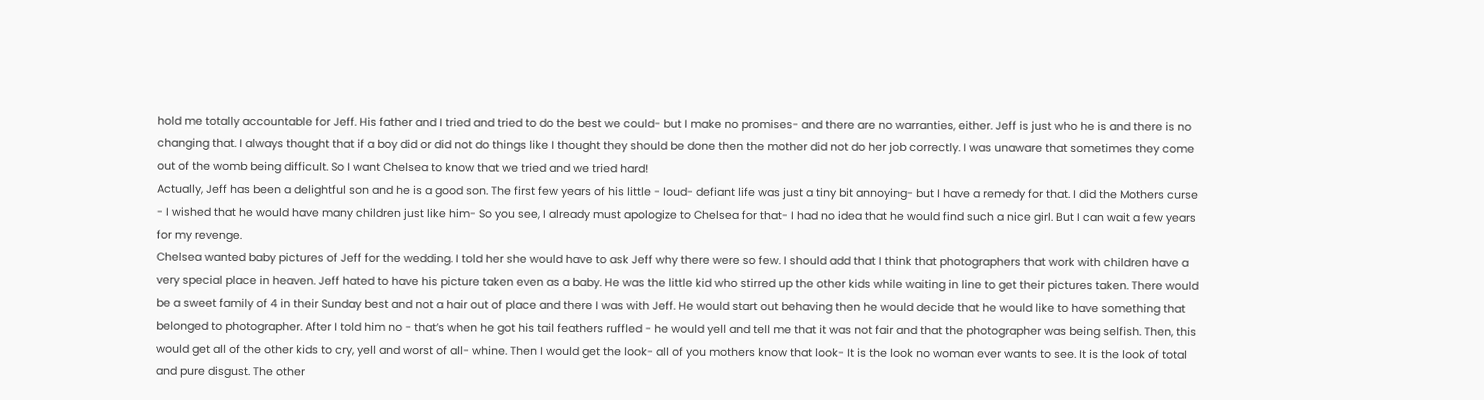hold me totally accountable for Jeff. His father and I tried and tried to do the best we could- but I make no promises- and there are no warranties, either. Jeff is just who he is and there is no changing that. I always thought that if a boy did or did not do things like I thought they should be done then the mother did not do her job correctly. I was unaware that sometimes they come out of the womb being difficult. So I want Chelsea to know that we tried and we tried hard!
Actually, Jeff has been a delightful son and he is a good son. The first few years of his little - loud- defiant life was just a tiny bit annoying- but I have a remedy for that. I did the Mothers curse - I wished that he would have many children just like him- So you see, I already must apologize to Chelsea for that- I had no idea that he would find such a nice girl. But I can wait a few years for my revenge.
Chelsea wanted baby pictures of Jeff for the wedding. I told her she would have to ask Jeff why there were so few. I should add that I think that photographers that work with children have a very special place in heaven. Jeff hated to have his picture taken even as a baby. He was the little kid who stirred up the other kids while waiting in line to get their pictures taken. There would be a sweet family of 4 in their Sunday best and not a hair out of place and there I was with Jeff. He would start out behaving then he would decide that he would like to have something that belonged to photographer. After I told him no - that’s when he got his tail feathers ruffled - he would yell and tell me that it was not fair and that the photographer was being selfish. Then, this would get all of the other kids to cry, yell and worst of all- whine. Then I would get the look- all of you mothers know that look- It is the look no woman ever wants to see. It is the look of total and pure disgust. The other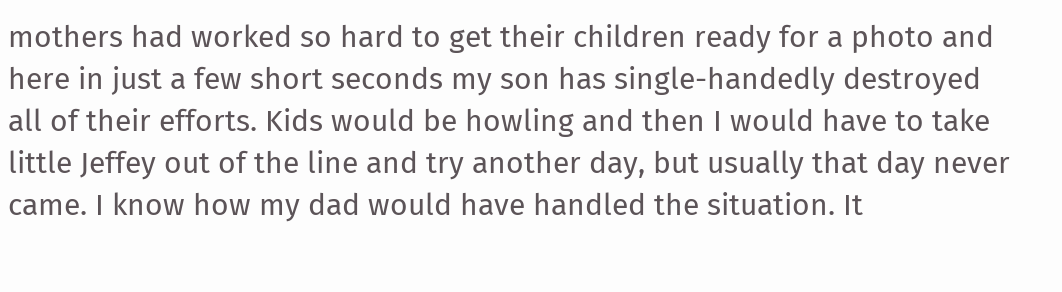mothers had worked so hard to get their children ready for a photo and here in just a few short seconds my son has single-handedly destroyed all of their efforts. Kids would be howling and then I would have to take little Jeffey out of the line and try another day, but usually that day never came. I know how my dad would have handled the situation. It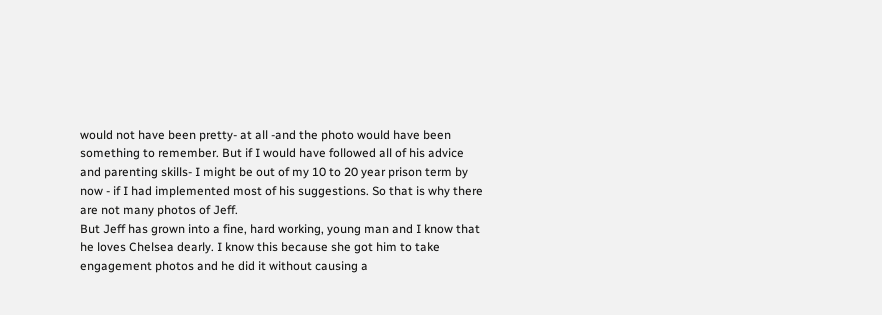would not have been pretty- at all -and the photo would have been something to remember. But if I would have followed all of his advice and parenting skills- I might be out of my 10 to 20 year prison term by now - if I had implemented most of his suggestions. So that is why there are not many photos of Jeff.
But Jeff has grown into a fine, hard working, young man and I know that he loves Chelsea dearly. I know this because she got him to take engagement photos and he did it without causing a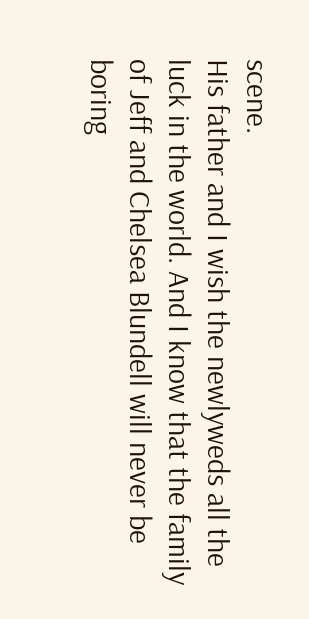scene.
His father and I wish the newlyweds all the luck in the world. And I know that the family of Jeff and Chelsea Blundell will never be boring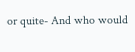or quite- And who would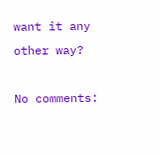want it any other way?

No comments: